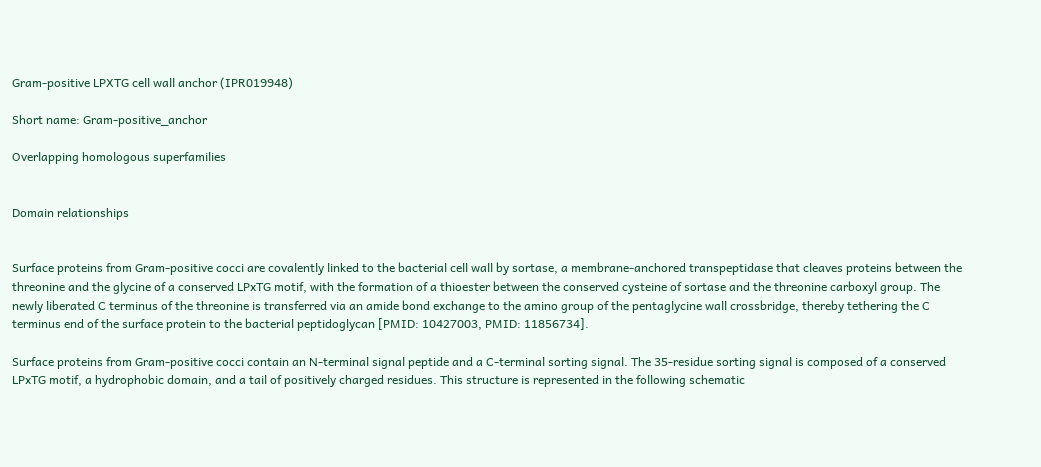Gram-positive LPXTG cell wall anchor (IPR019948)

Short name: Gram-positive_anchor

Overlapping homologous superfamilies


Domain relationships


Surface proteins from Gram-positive cocci are covalently linked to the bacterial cell wall by sortase, a membrane-anchored transpeptidase that cleaves proteins between the threonine and the glycine of a conserved LPxTG motif, with the formation of a thioester between the conserved cysteine of sortase and the threonine carboxyl group. The newly liberated C terminus of the threonine is transferred via an amide bond exchange to the amino group of the pentaglycine wall crossbridge, thereby tethering the C terminus end of the surface protein to the bacterial peptidoglycan [PMID: 10427003, PMID: 11856734].

Surface proteins from Gram-positive cocci contain an N-terminal signal peptide and a C-terminal sorting signal. The 35-residue sorting signal is composed of a conserved LPxTG motif, a hydrophobic domain, and a tail of positively charged residues. This structure is represented in the following schematic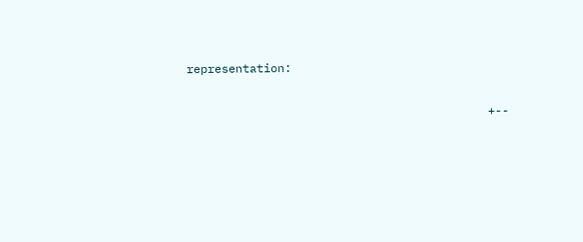representation:

                                           +--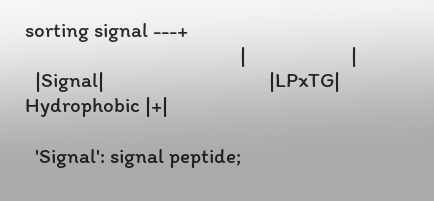sorting signal ---+
                                           |                     |
  |Signal|                                 |LPxTG| Hydrophobic |+|

  'Signal': signal peptide;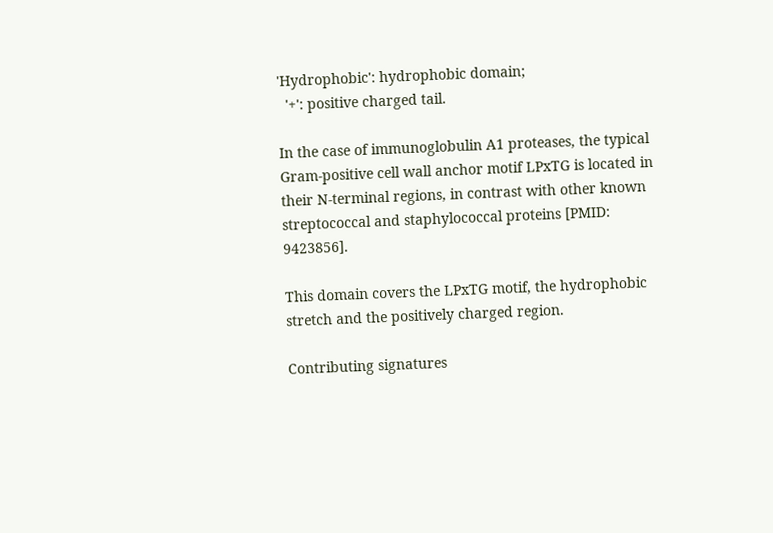'Hydrophobic': hydrophobic domain;
  '+': positive charged tail.

In the case of immunoglobulin A1 proteases, the typical Gram-positive cell wall anchor motif LPxTG is located in their N-terminal regions, in contrast with other known streptococcal and staphylococcal proteins [PMID: 9423856].

This domain covers the LPxTG motif, the hydrophobic stretch and the positively charged region.

Contributing signatures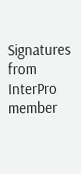Signatures from InterPro member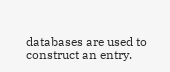databases are used to construct an entry.